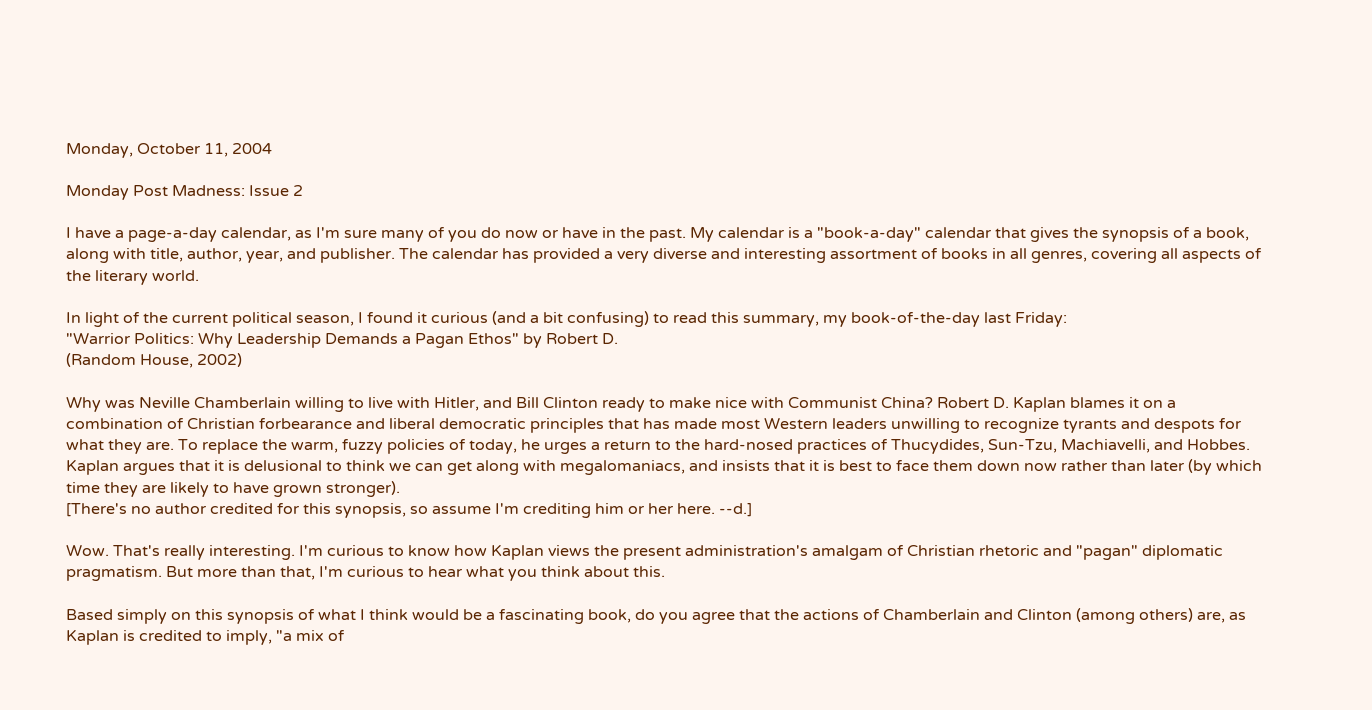Monday, October 11, 2004

Monday Post Madness: Issue 2

I have a page-a-day calendar, as I'm sure many of you do now or have in the past. My calendar is a "book-a-day" calendar that gives the synopsis of a book, along with title, author, year, and publisher. The calendar has provided a very diverse and interesting assortment of books in all genres, covering all aspects of the literary world.

In light of the current political season, I found it curious (and a bit confusing) to read this summary, my book-of-the-day last Friday:
"Warrior Politics: Why Leadership Demands a Pagan Ethos" by Robert D.
(Random House, 2002)

Why was Neville Chamberlain willing to live with Hitler, and Bill Clinton ready to make nice with Communist China? Robert D. Kaplan blames it on a combination of Christian forbearance and liberal democratic principles that has made most Western leaders unwilling to recognize tyrants and despots for what they are. To replace the warm, fuzzy policies of today, he urges a return to the hard-nosed practices of Thucydides, Sun-Tzu, Machiavelli, and Hobbes. Kaplan argues that it is delusional to think we can get along with megalomaniacs, and insists that it is best to face them down now rather than later (by which time they are likely to have grown stronger).
[There's no author credited for this synopsis, so assume I'm crediting him or her here. --d.]

Wow. That's really interesting. I'm curious to know how Kaplan views the present administration's amalgam of Christian rhetoric and "pagan" diplomatic pragmatism. But more than that, I'm curious to hear what you think about this.

Based simply on this synopsis of what I think would be a fascinating book, do you agree that the actions of Chamberlain and Clinton (among others) are, as Kaplan is credited to imply, "a mix of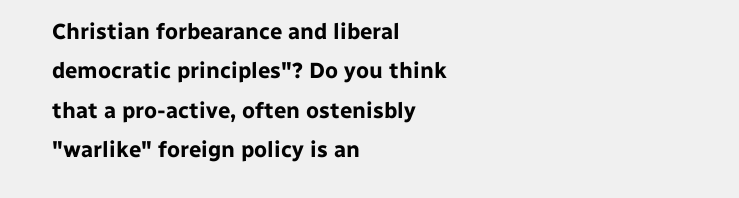Christian forbearance and liberal democratic principles"? Do you think that a pro-active, often ostenisbly "warlike" foreign policy is an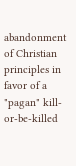abandonment of Christian principles in favor of a "pagan" kill-or-be-killed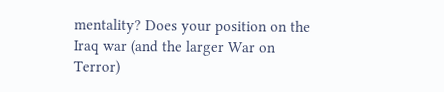mentality? Does your position on the Iraq war (and the larger War on Terror)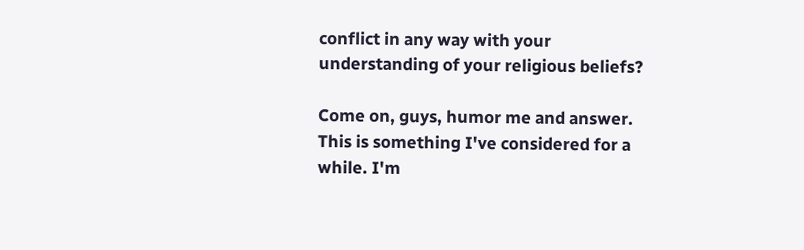conflict in any way with your understanding of your religious beliefs?

Come on, guys, humor me and answer. This is something I've considered for a while. I'm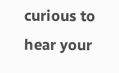curious to hear your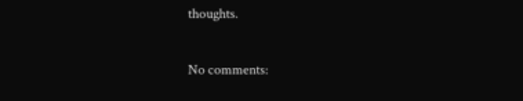thoughts.

No comments: